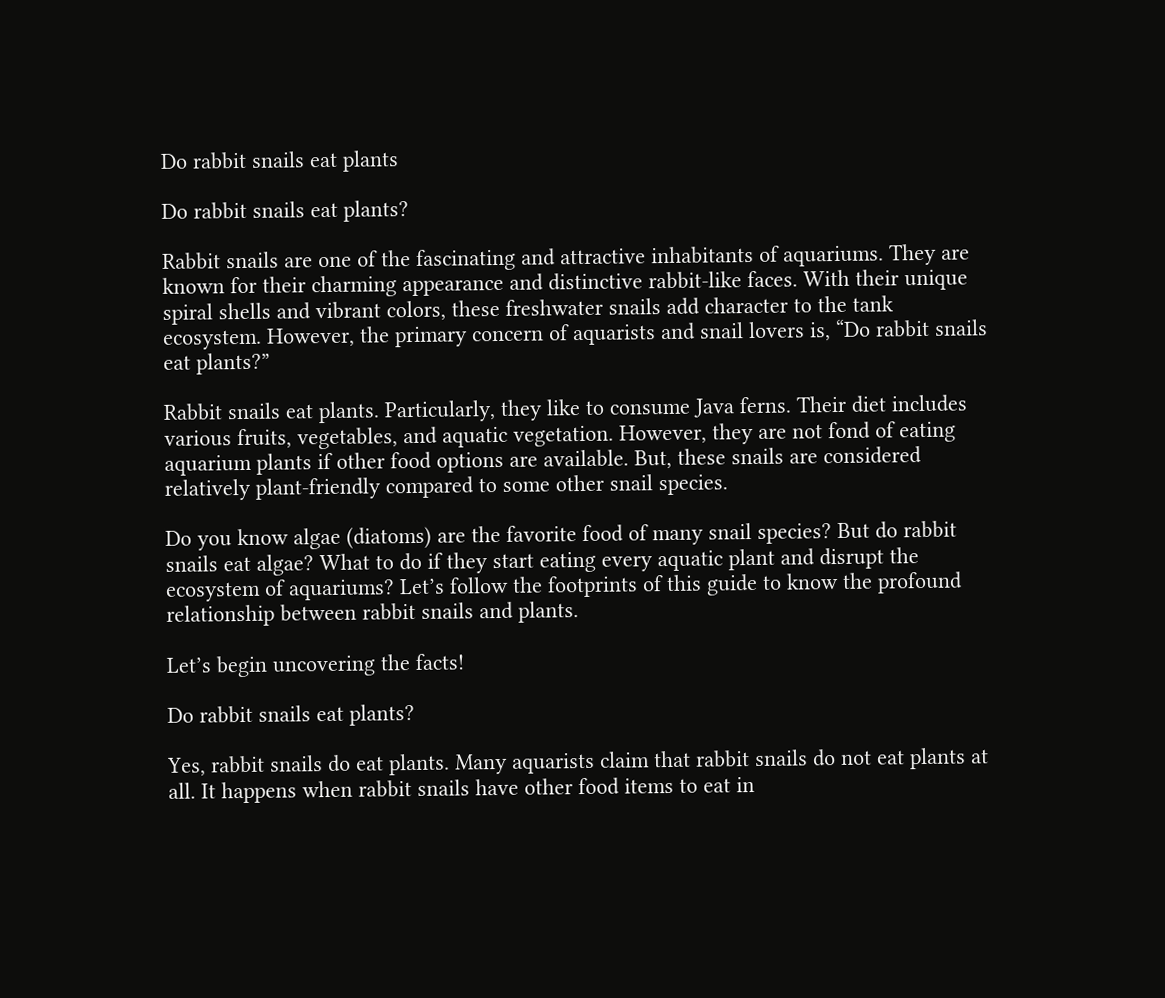Do rabbit snails eat plants

Do rabbit snails eat plants?

Rabbit snails are one of the fascinating and attractive inhabitants of aquariums. They are known for their charming appearance and distinctive rabbit-like faces. With their unique spiral shells and vibrant colors, these freshwater snails add character to the tank ecosystem. However, the primary concern of aquarists and snail lovers is, “Do rabbit snails eat plants?”

Rabbit snails eat plants. Particularly, they like to consume Java ferns. Their diet includes various fruits, vegetables, and aquatic vegetation. However, they are not fond of eating aquarium plants if other food options are available. But, these snails are considered relatively plant-friendly compared to some other snail species.

Do you know algae (diatoms) are the favorite food of many snail species? But do rabbit snails eat algae? What to do if they start eating every aquatic plant and disrupt the ecosystem of aquariums? Let’s follow the footprints of this guide to know the profound relationship between rabbit snails and plants.

Let’s begin uncovering the facts!

Do rabbit snails eat plants?

Yes, rabbit snails do eat plants. Many aquarists claim that rabbit snails do not eat plants at all. It happens when rabbit snails have other food items to eat in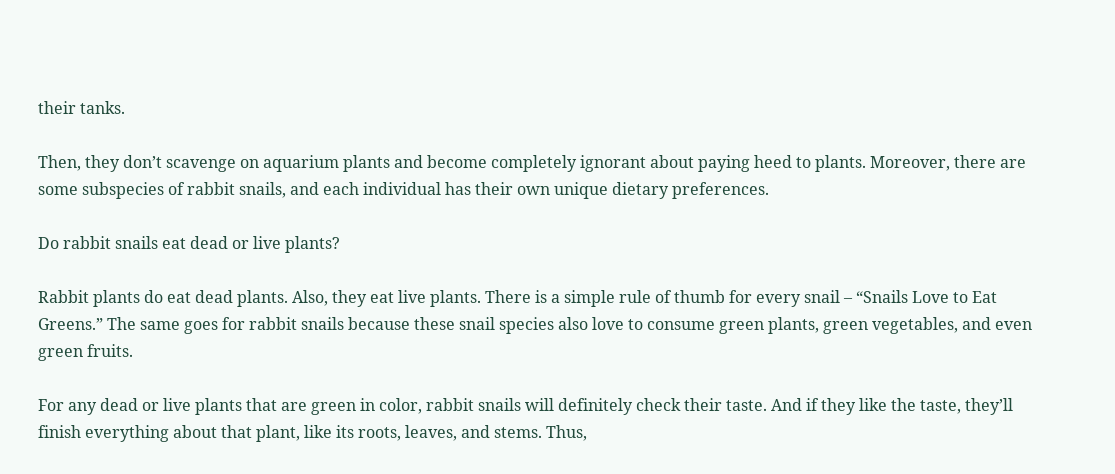their tanks.

Then, they don’t scavenge on aquarium plants and become completely ignorant about paying heed to plants. Moreover, there are some subspecies of rabbit snails, and each individual has their own unique dietary preferences.

Do rabbit snails eat dead or live plants?

Rabbit plants do eat dead plants. Also, they eat live plants. There is a simple rule of thumb for every snail – “Snails Love to Eat Greens.” The same goes for rabbit snails because these snail species also love to consume green plants, green vegetables, and even green fruits.

For any dead or live plants that are green in color, rabbit snails will definitely check their taste. And if they like the taste, they’ll finish everything about that plant, like its roots, leaves, and stems. Thus,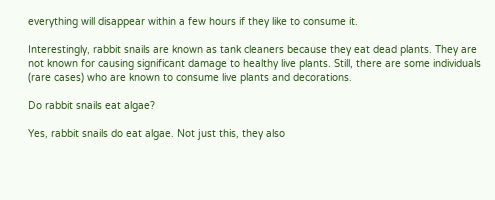everything will disappear within a few hours if they like to consume it.

Interestingly, rabbit snails are known as tank cleaners because they eat dead plants. They are not known for causing significant damage to healthy live plants. Still, there are some individuals (rare cases) who are known to consume live plants and decorations.

Do rabbit snails eat algae?

Yes, rabbit snails do eat algae. Not just this, they also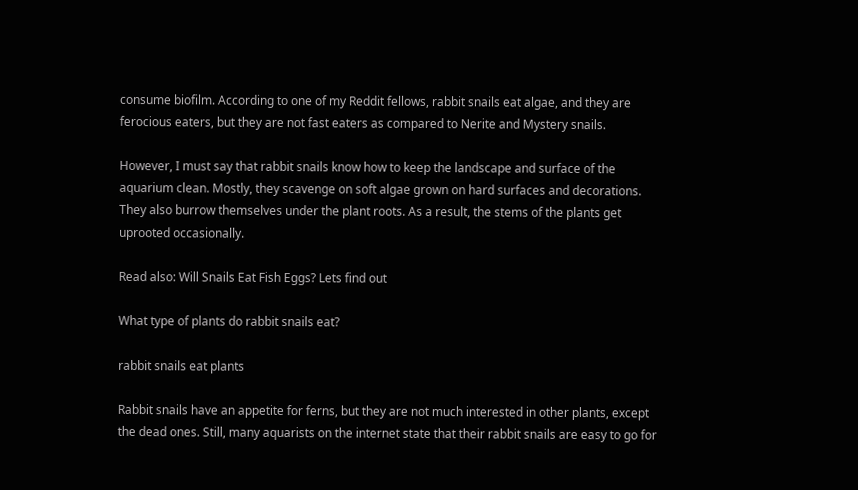consume biofilm. According to one of my Reddit fellows, rabbit snails eat algae, and they are ferocious eaters, but they are not fast eaters as compared to Nerite and Mystery snails.

However, I must say that rabbit snails know how to keep the landscape and surface of the aquarium clean. Mostly, they scavenge on soft algae grown on hard surfaces and decorations. They also burrow themselves under the plant roots. As a result, the stems of the plants get uprooted occasionally.

Read also: Will Snails Eat Fish Eggs? Lets find out

What type of plants do rabbit snails eat?

rabbit snails eat plants

Rabbit snails have an appetite for ferns, but they are not much interested in other plants, except the dead ones. Still, many aquarists on the internet state that their rabbit snails are easy to go for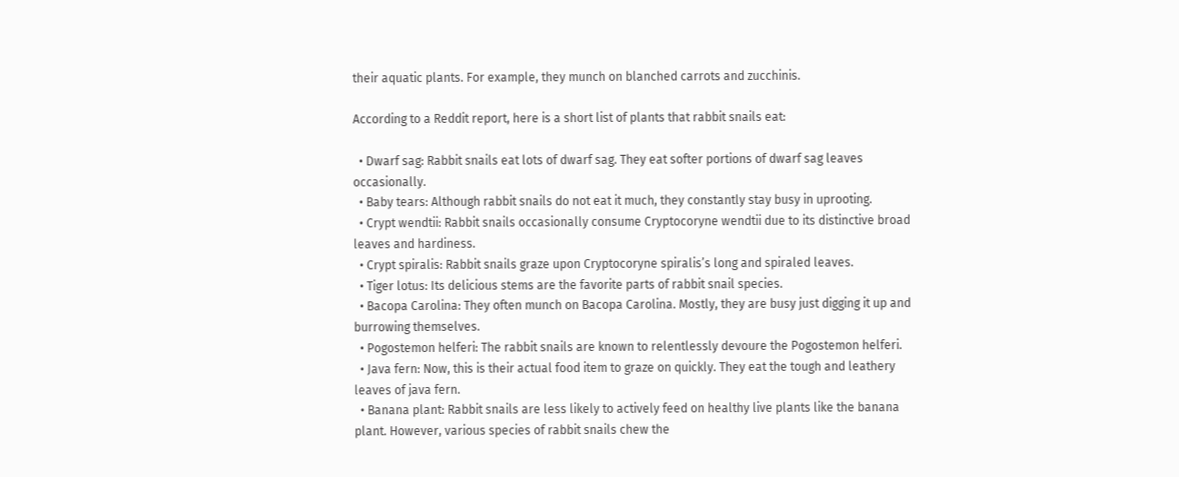their aquatic plants. For example, they munch on blanched carrots and zucchinis.

According to a Reddit report, here is a short list of plants that rabbit snails eat:

  • Dwarf sag: Rabbit snails eat lots of dwarf sag. They eat softer portions of dwarf sag leaves occasionally.
  • Baby tears: Although rabbit snails do not eat it much, they constantly stay busy in uprooting.
  • Crypt wendtii: Rabbit snails occasionally consume Cryptocoryne wendtii due to its distinctive broad leaves and hardiness.
  • Crypt spiralis: Rabbit snails graze upon Cryptocoryne spiralis’s long and spiraled leaves.
  • Tiger lotus: Its delicious stems are the favorite parts of rabbit snail species.
  • Bacopa Carolina: They often munch on Bacopa Carolina. Mostly, they are busy just digging it up and burrowing themselves.
  • Pogostemon helferi: The rabbit snails are known to relentlessly devoure the Pogostemon helferi.
  • Java fern: Now, this is their actual food item to graze on quickly. They eat the tough and leathery leaves of java fern.
  • Banana plant: Rabbit snails are less likely to actively feed on healthy live plants like the banana plant. However, various species of rabbit snails chew the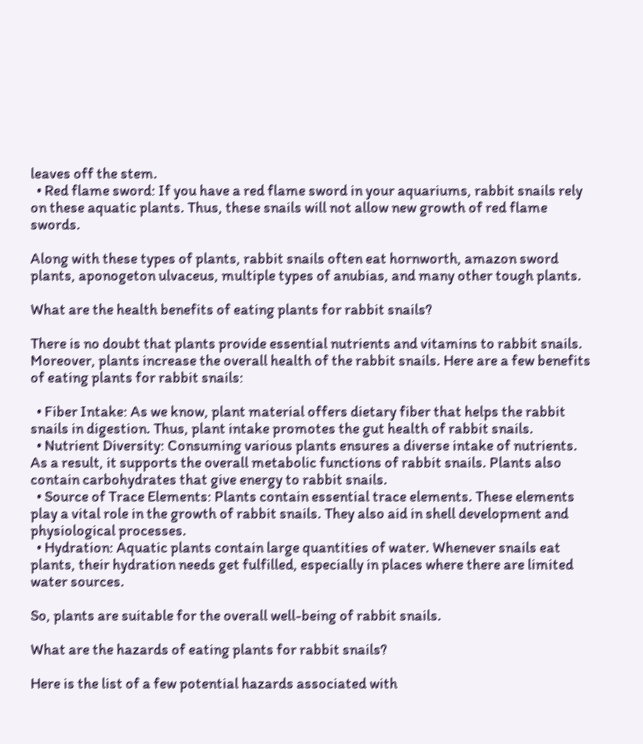leaves off the stem.
  • Red flame sword: If you have a red flame sword in your aquariums, rabbit snails rely on these aquatic plants. Thus, these snails will not allow new growth of red flame swords.

Along with these types of plants, rabbit snails often eat hornworth, amazon sword plants, aponogeton ulvaceus, multiple types of anubias, and many other tough plants.

What are the health benefits of eating plants for rabbit snails?

There is no doubt that plants provide essential nutrients and vitamins to rabbit snails. Moreover, plants increase the overall health of the rabbit snails. Here are a few benefits of eating plants for rabbit snails:

  • Fiber Intake: As we know, plant material offers dietary fiber that helps the rabbit snails in digestion. Thus, plant intake promotes the gut health of rabbit snails.
  • Nutrient Diversity: Consuming various plants ensures a diverse intake of nutrients. As a result, it supports the overall metabolic functions of rabbit snails. Plants also contain carbohydrates that give energy to rabbit snails.
  • Source of Trace Elements: Plants contain essential trace elements. These elements play a vital role in the growth of rabbit snails. They also aid in shell development and physiological processes.
  • Hydration: Aquatic plants contain large quantities of water. Whenever snails eat plants, their hydration needs get fulfilled, especially in places where there are limited water sources.

So, plants are suitable for the overall well-being of rabbit snails.

What are the hazards of eating plants for rabbit snails?

Here is the list of a few potential hazards associated with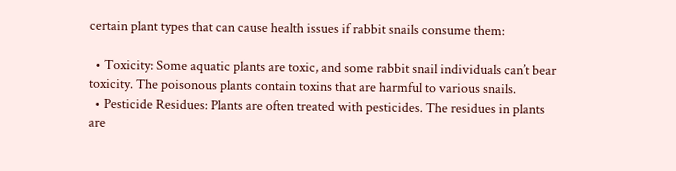certain plant types that can cause health issues if rabbit snails consume them:

  • Toxicity: Some aquatic plants are toxic, and some rabbit snail individuals can’t bear toxicity. The poisonous plants contain toxins that are harmful to various snails.
  • Pesticide Residues: Plants are often treated with pesticides. The residues in plants are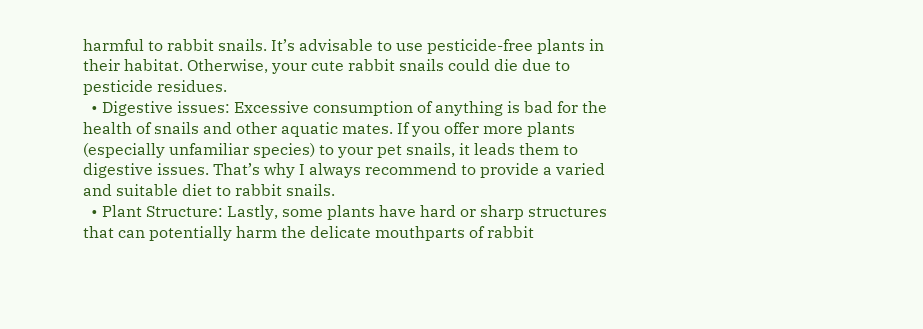harmful to rabbit snails. It’s advisable to use pesticide-free plants in their habitat. Otherwise, your cute rabbit snails could die due to pesticide residues.
  • Digestive issues: Excessive consumption of anything is bad for the health of snails and other aquatic mates. If you offer more plants (especially unfamiliar species) to your pet snails, it leads them to digestive issues. That’s why I always recommend to provide a varied and suitable diet to rabbit snails.
  • Plant Structure: Lastly, some plants have hard or sharp structures that can potentially harm the delicate mouthparts of rabbit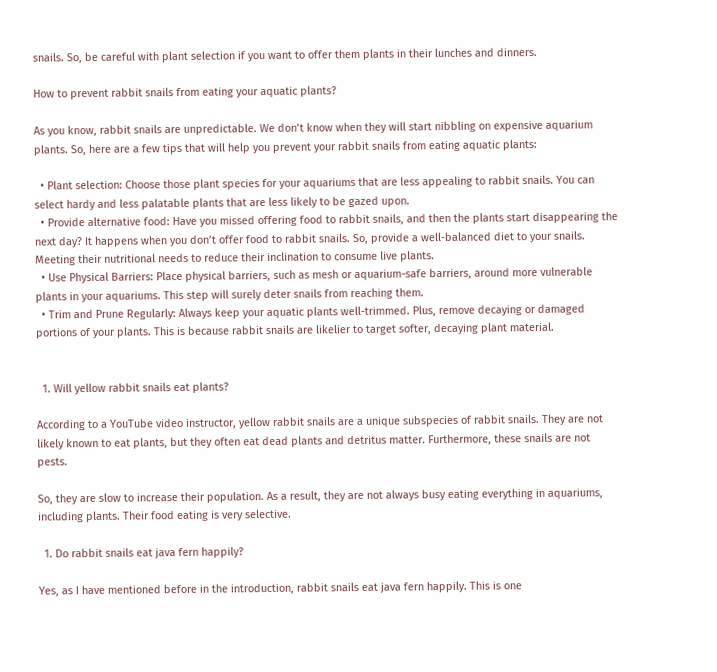snails. So, be careful with plant selection if you want to offer them plants in their lunches and dinners.

How to prevent rabbit snails from eating your aquatic plants?

As you know, rabbit snails are unpredictable. We don’t know when they will start nibbling on expensive aquarium plants. So, here are a few tips that will help you prevent your rabbit snails from eating aquatic plants:

  • Plant selection: Choose those plant species for your aquariums that are less appealing to rabbit snails. You can select hardy and less palatable plants that are less likely to be gazed upon.
  • Provide alternative food: Have you missed offering food to rabbit snails, and then the plants start disappearing the next day? It happens when you don’t offer food to rabbit snails. So, provide a well-balanced diet to your snails. Meeting their nutritional needs to reduce their inclination to consume live plants.
  • Use Physical Barriers: Place physical barriers, such as mesh or aquarium-safe barriers, around more vulnerable plants in your aquariums. This step will surely deter snails from reaching them.
  • Trim and Prune Regularly: Always keep your aquatic plants well-trimmed. Plus, remove decaying or damaged portions of your plants. This is because rabbit snails are likelier to target softer, decaying plant material.


  1. Will yellow rabbit snails eat plants?

According to a YouTube video instructor, yellow rabbit snails are a unique subspecies of rabbit snails. They are not likely known to eat plants, but they often eat dead plants and detritus matter. Furthermore, these snails are not pests.

So, they are slow to increase their population. As a result, they are not always busy eating everything in aquariums, including plants. Their food eating is very selective.

  1. Do rabbit snails eat java fern happily?

Yes, as I have mentioned before in the introduction, rabbit snails eat java fern happily. This is one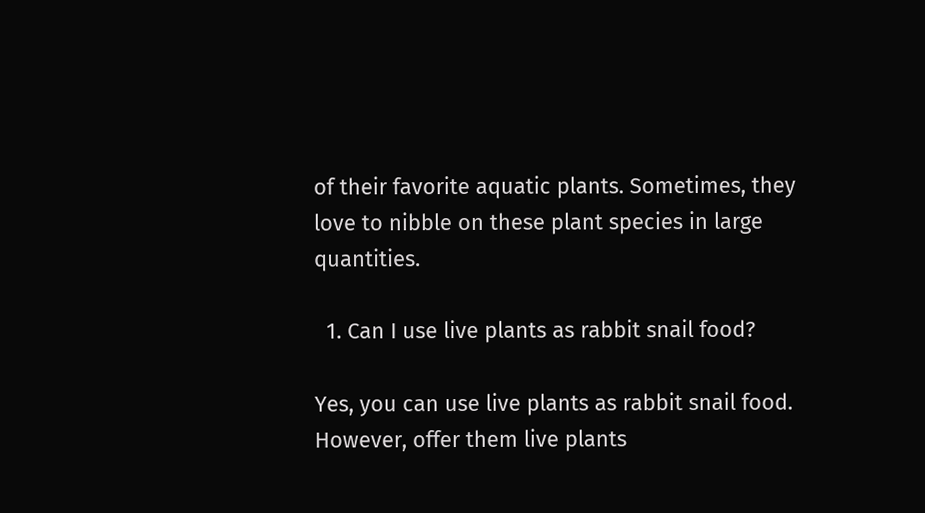of their favorite aquatic plants. Sometimes, they love to nibble on these plant species in large quantities.

  1. Can I use live plants as rabbit snail food?

Yes, you can use live plants as rabbit snail food. However, offer them live plants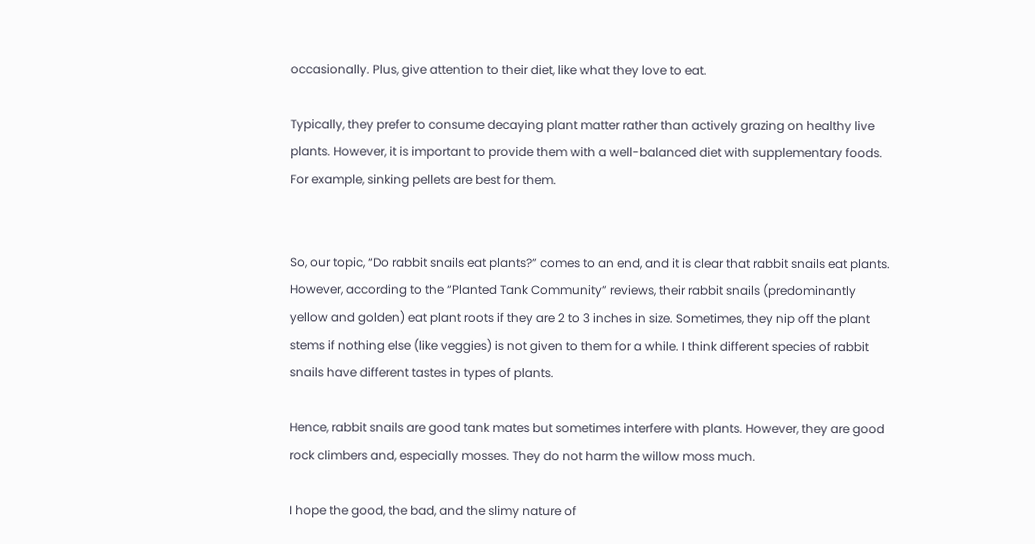occasionally. Plus, give attention to their diet, like what they love to eat.

Typically, they prefer to consume decaying plant matter rather than actively grazing on healthy live plants. However, it is important to provide them with a well-balanced diet with supplementary foods. For example, sinking pellets are best for them.


So, our topic, “Do rabbit snails eat plants?” comes to an end, and it is clear that rabbit snails eat plants. However, according to the “Planted Tank Community” reviews, their rabbit snails (predominantly yellow and golden) eat plant roots if they are 2 to 3 inches in size. Sometimes, they nip off the plant stems if nothing else (like veggies) is not given to them for a while. I think different species of rabbit snails have different tastes in types of plants.

Hence, rabbit snails are good tank mates but sometimes interfere with plants. However, they are good rock climbers and, especially mosses. They do not harm the willow moss much.

I hope the good, the bad, and the slimy nature of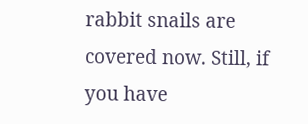rabbit snails are covered now. Still, if you have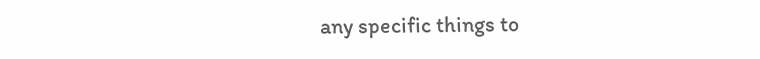any specific things to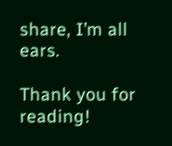share, I’m all ears.

Thank you for reading!